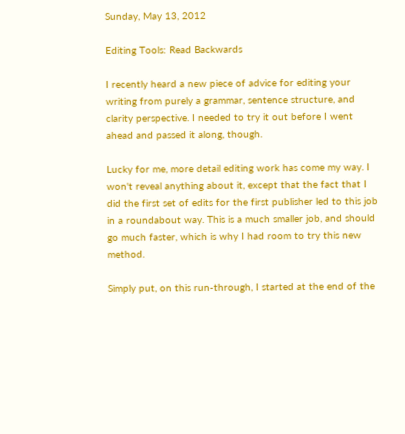Sunday, May 13, 2012

Editing Tools: Read Backwards

I recently heard a new piece of advice for editing your writing from purely a grammar, sentence structure, and clarity perspective. I needed to try it out before I went ahead and passed it along, though.

Lucky for me, more detail editing work has come my way. I won't reveal anything about it, except that the fact that I did the first set of edits for the first publisher led to this job in a roundabout way. This is a much smaller job, and should go much faster, which is why I had room to try this new method.

Simply put, on this run-through, I started at the end of the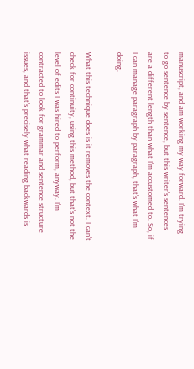manuscript, and am working my way forward. I'm trying to go sentence by sentence, but this writer's sentences are a different length than what I'm accustomed to. So, if I can manage paragraph by paragraph, that's what I'm doing.

What this technique does is it removes the context. I can't check for continuity, using this method, but that's not the level of edits I was hired to perform, anyway. I'm contracted to look for grammar and sentence structure issues, and that's precisely what reading backwards is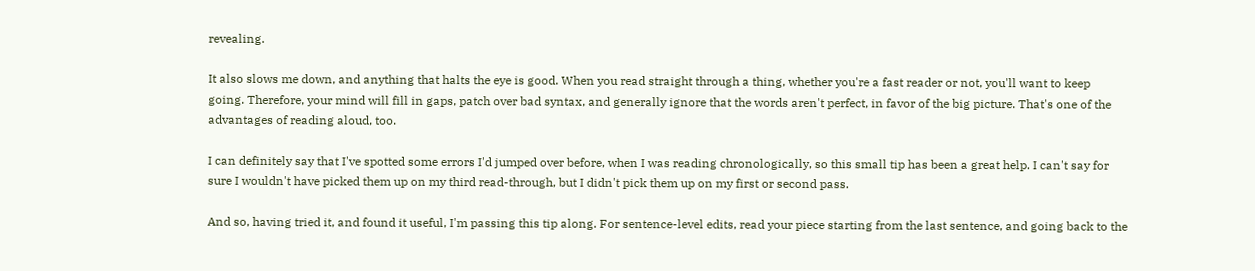revealing.

It also slows me down, and anything that halts the eye is good. When you read straight through a thing, whether you're a fast reader or not, you'll want to keep going. Therefore, your mind will fill in gaps, patch over bad syntax, and generally ignore that the words aren't perfect, in favor of the big picture. That's one of the advantages of reading aloud, too.

I can definitely say that I've spotted some errors I'd jumped over before, when I was reading chronologically, so this small tip has been a great help. I can't say for sure I wouldn't have picked them up on my third read-through, but I didn't pick them up on my first or second pass.

And so, having tried it, and found it useful, I'm passing this tip along. For sentence-level edits, read your piece starting from the last sentence, and going back to the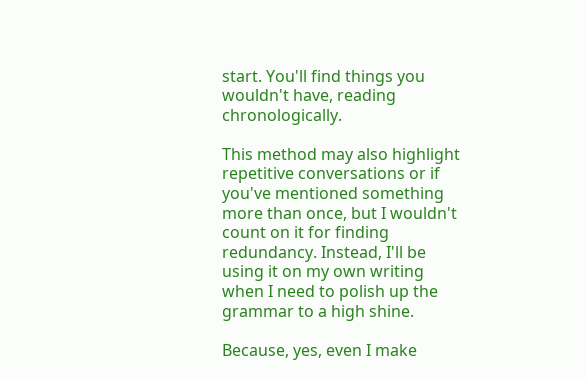start. You'll find things you wouldn't have, reading chronologically.

This method may also highlight repetitive conversations or if you've mentioned something more than once, but I wouldn't count on it for finding redundancy. Instead, I'll be using it on my own writing when I need to polish up the grammar to a high shine.

Because, yes, even I make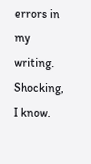errors in my writing. Shocking, I know.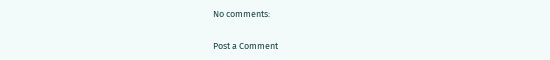No comments:

Post a Comment